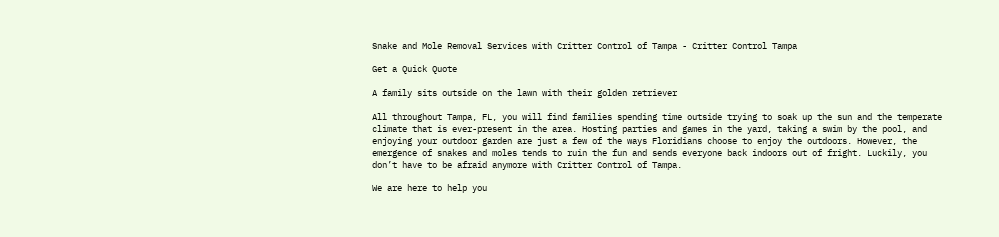Snake and Mole Removal Services with Critter Control of Tampa - Critter Control Tampa

Get a Quick Quote

A family sits outside on the lawn with their golden retriever

All throughout Tampa, FL, you will find families spending time outside trying to soak up the sun and the temperate climate that is ever-present in the area. Hosting parties and games in the yard, taking a swim by the pool, and enjoying your outdoor garden are just a few of the ways Floridians choose to enjoy the outdoors. However, the emergence of snakes and moles tends to ruin the fun and sends everyone back indoors out of fright. Luckily, you don’t have to be afraid anymore with Critter Control of Tampa.

We are here to help you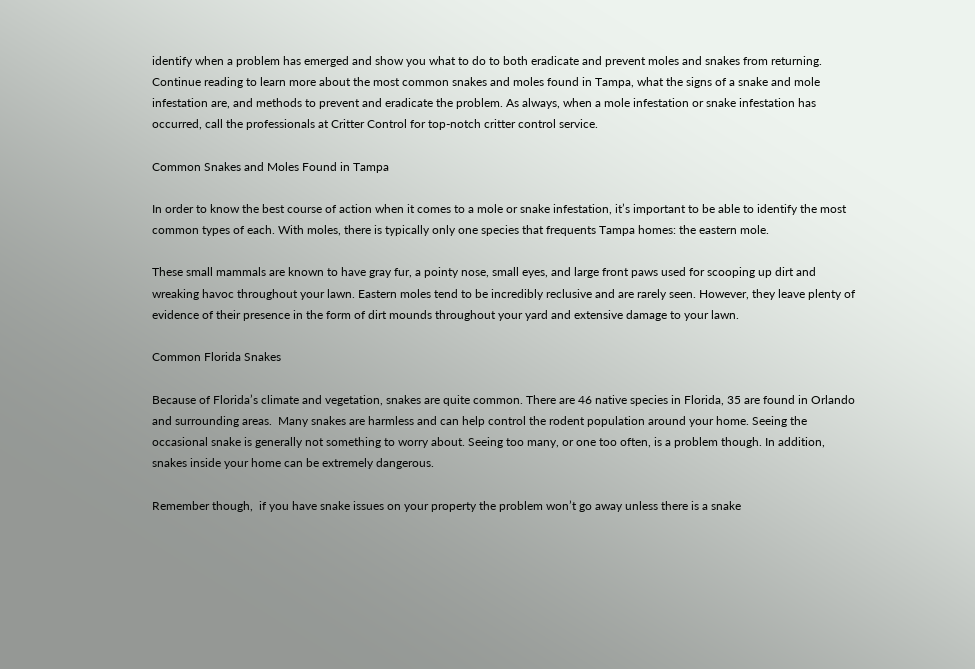identify when a problem has emerged and show you what to do to both eradicate and prevent moles and snakes from returning. Continue reading to learn more about the most common snakes and moles found in Tampa, what the signs of a snake and mole infestation are, and methods to prevent and eradicate the problem. As always, when a mole infestation or snake infestation has occurred, call the professionals at Critter Control for top-notch critter control service.

Common Snakes and Moles Found in Tampa

In order to know the best course of action when it comes to a mole or snake infestation, it’s important to be able to identify the most common types of each. With moles, there is typically only one species that frequents Tampa homes: the eastern mole.

These small mammals are known to have gray fur, a pointy nose, small eyes, and large front paws used for scooping up dirt and wreaking havoc throughout your lawn. Eastern moles tend to be incredibly reclusive and are rarely seen. However, they leave plenty of evidence of their presence in the form of dirt mounds throughout your yard and extensive damage to your lawn.

Common Florida Snakes

Because of Florida’s climate and vegetation, snakes are quite common. There are 46 native species in Florida, 35 are found in Orlando and surrounding areas.  Many snakes are harmless and can help control the rodent population around your home. Seeing the occasional snake is generally not something to worry about. Seeing too many, or one too often, is a problem though. In addition, snakes inside your home can be extremely dangerous.

Remember though,  if you have snake issues on your property the problem won’t go away unless there is a snake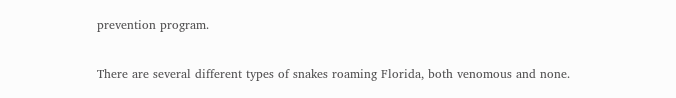prevention program.

There are several different types of snakes roaming Florida, both venomous and none.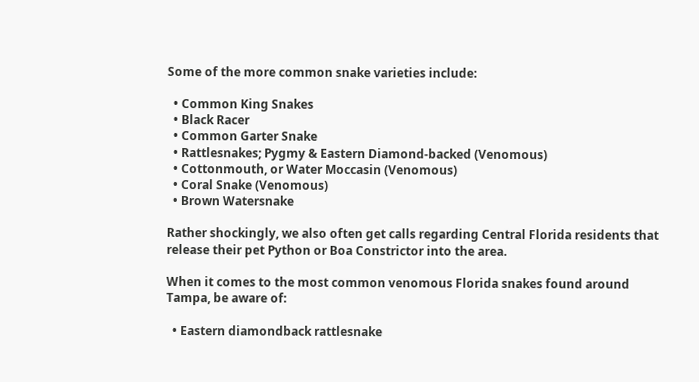Some of the more common snake varieties include:

  • Common King Snakes
  • Black Racer
  • Common Garter Snake
  • Rattlesnakes; Pygmy & Eastern Diamond-backed (Venomous)
  • Cottonmouth, or Water Moccasin (Venomous)
  • Coral Snake (Venomous)
  • Brown Watersnake

Rather shockingly, we also often get calls regarding Central Florida residents that release their pet Python or Boa Constrictor into the area.

When it comes to the most common venomous Florida snakes found around Tampa, be aware of:

  • Eastern diamondback rattlesnake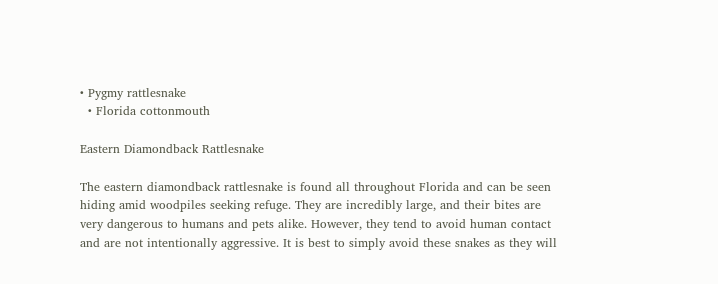• Pygmy rattlesnake
  • Florida cottonmouth

Eastern Diamondback Rattlesnake

The eastern diamondback rattlesnake is found all throughout Florida and can be seen hiding amid woodpiles seeking refuge. They are incredibly large, and their bites are very dangerous to humans and pets alike. However, they tend to avoid human contact and are not intentionally aggressive. It is best to simply avoid these snakes as they will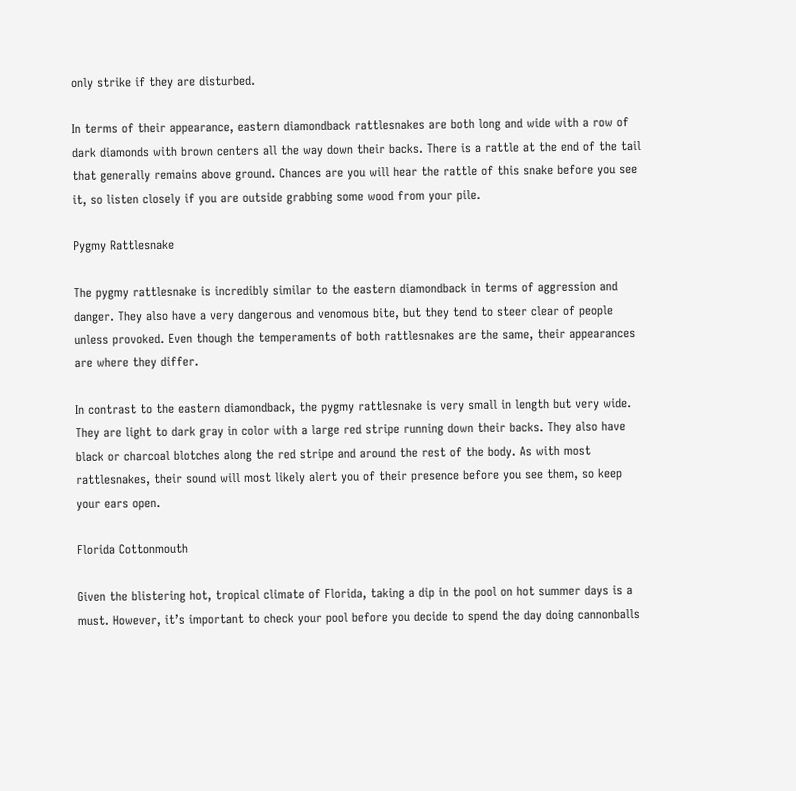only strike if they are disturbed.

In terms of their appearance, eastern diamondback rattlesnakes are both long and wide with a row of dark diamonds with brown centers all the way down their backs. There is a rattle at the end of the tail that generally remains above ground. Chances are you will hear the rattle of this snake before you see it, so listen closely if you are outside grabbing some wood from your pile.

Pygmy Rattlesnake

The pygmy rattlesnake is incredibly similar to the eastern diamondback in terms of aggression and danger. They also have a very dangerous and venomous bite, but they tend to steer clear of people unless provoked. Even though the temperaments of both rattlesnakes are the same, their appearances are where they differ.

In contrast to the eastern diamondback, the pygmy rattlesnake is very small in length but very wide. They are light to dark gray in color with a large red stripe running down their backs. They also have black or charcoal blotches along the red stripe and around the rest of the body. As with most rattlesnakes, their sound will most likely alert you of their presence before you see them, so keep your ears open.

Florida Cottonmouth

Given the blistering hot, tropical climate of Florida, taking a dip in the pool on hot summer days is a must. However, it’s important to check your pool before you decide to spend the day doing cannonballs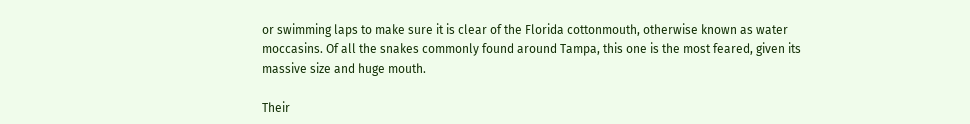or swimming laps to make sure it is clear of the Florida cottonmouth, otherwise known as water moccasins. Of all the snakes commonly found around Tampa, this one is the most feared, given its massive size and huge mouth.

Their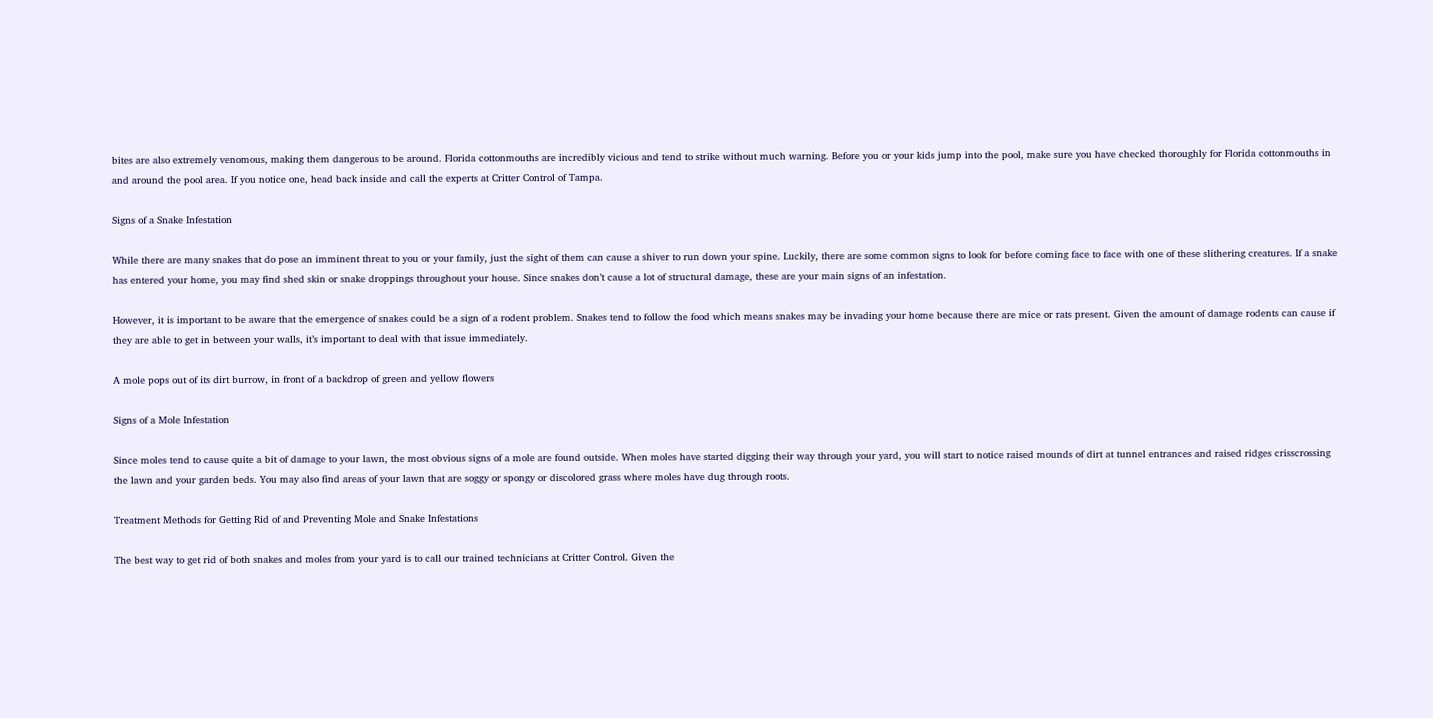bites are also extremely venomous, making them dangerous to be around. Florida cottonmouths are incredibly vicious and tend to strike without much warning. Before you or your kids jump into the pool, make sure you have checked thoroughly for Florida cottonmouths in and around the pool area. If you notice one, head back inside and call the experts at Critter Control of Tampa.

Signs of a Snake Infestation

While there are many snakes that do pose an imminent threat to you or your family, just the sight of them can cause a shiver to run down your spine. Luckily, there are some common signs to look for before coming face to face with one of these slithering creatures. If a snake has entered your home, you may find shed skin or snake droppings throughout your house. Since snakes don’t cause a lot of structural damage, these are your main signs of an infestation.

However, it is important to be aware that the emergence of snakes could be a sign of a rodent problem. Snakes tend to follow the food which means snakes may be invading your home because there are mice or rats present. Given the amount of damage rodents can cause if they are able to get in between your walls, it’s important to deal with that issue immediately.

A mole pops out of its dirt burrow, in front of a backdrop of green and yellow flowers

Signs of a Mole Infestation

Since moles tend to cause quite a bit of damage to your lawn, the most obvious signs of a mole are found outside. When moles have started digging their way through your yard, you will start to notice raised mounds of dirt at tunnel entrances and raised ridges crisscrossing the lawn and your garden beds. You may also find areas of your lawn that are soggy or spongy or discolored grass where moles have dug through roots.

Treatment Methods for Getting Rid of and Preventing Mole and Snake Infestations

The best way to get rid of both snakes and moles from your yard is to call our trained technicians at Critter Control. Given the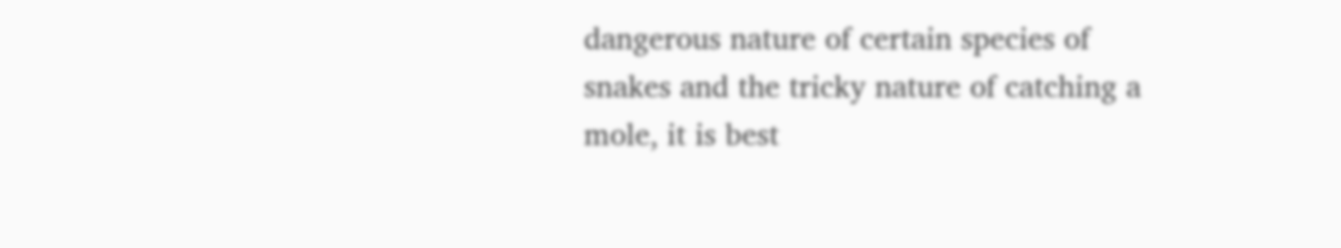dangerous nature of certain species of snakes and the tricky nature of catching a mole, it is best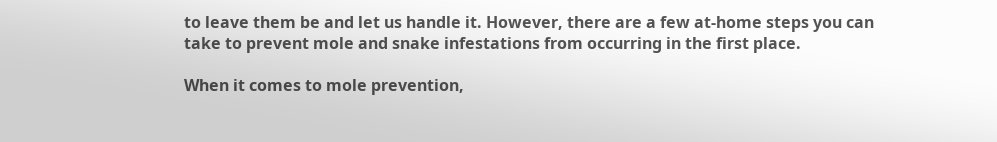to leave them be and let us handle it. However, there are a few at-home steps you can take to prevent mole and snake infestations from occurring in the first place.

When it comes to mole prevention,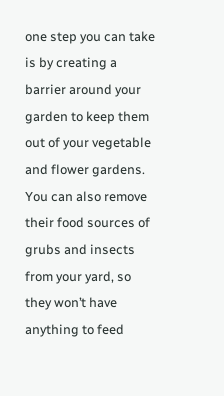one step you can take is by creating a barrier around your garden to keep them out of your vegetable and flower gardens. You can also remove their food sources of grubs and insects from your yard, so they won’t have anything to feed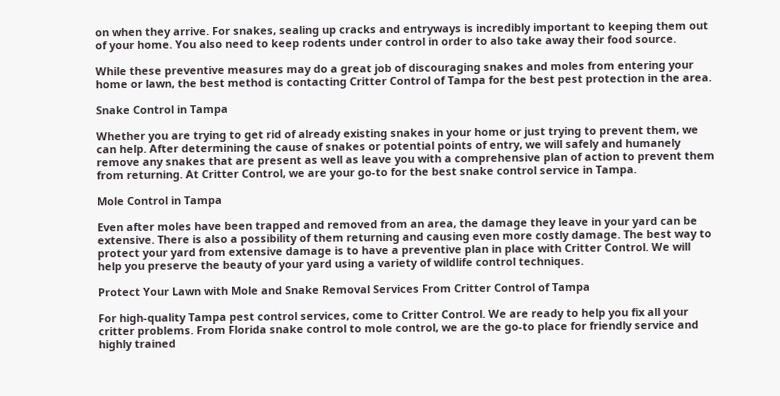on when they arrive. For snakes, sealing up cracks and entryways is incredibly important to keeping them out of your home. You also need to keep rodents under control in order to also take away their food source.

While these preventive measures may do a great job of discouraging snakes and moles from entering your home or lawn, the best method is contacting Critter Control of Tampa for the best pest protection in the area.

Snake Control in Tampa

Whether you are trying to get rid of already existing snakes in your home or just trying to prevent them, we can help. After determining the cause of snakes or potential points of entry, we will safely and humanely remove any snakes that are present as well as leave you with a comprehensive plan of action to prevent them from returning. At Critter Control, we are your go-to for the best snake control service in Tampa.

Mole Control in Tampa

Even after moles have been trapped and removed from an area, the damage they leave in your yard can be extensive. There is also a possibility of them returning and causing even more costly damage. The best way to protect your yard from extensive damage is to have a preventive plan in place with Critter Control. We will help you preserve the beauty of your yard using a variety of wildlife control techniques.

Protect Your Lawn with Mole and Snake Removal Services From Critter Control of Tampa

For high-quality Tampa pest control services, come to Critter Control. We are ready to help you fix all your critter problems. From Florida snake control to mole control, we are the go-to place for friendly service and highly trained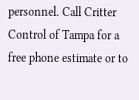personnel. Call Critter Control of Tampa for a free phone estimate or to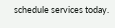schedule services today.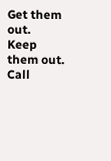Get them out.
Keep them out.
Call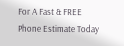For A Fast & FREE Phone Estimate Today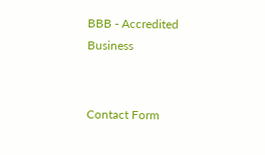BBB - Accredited Business


Contact Form